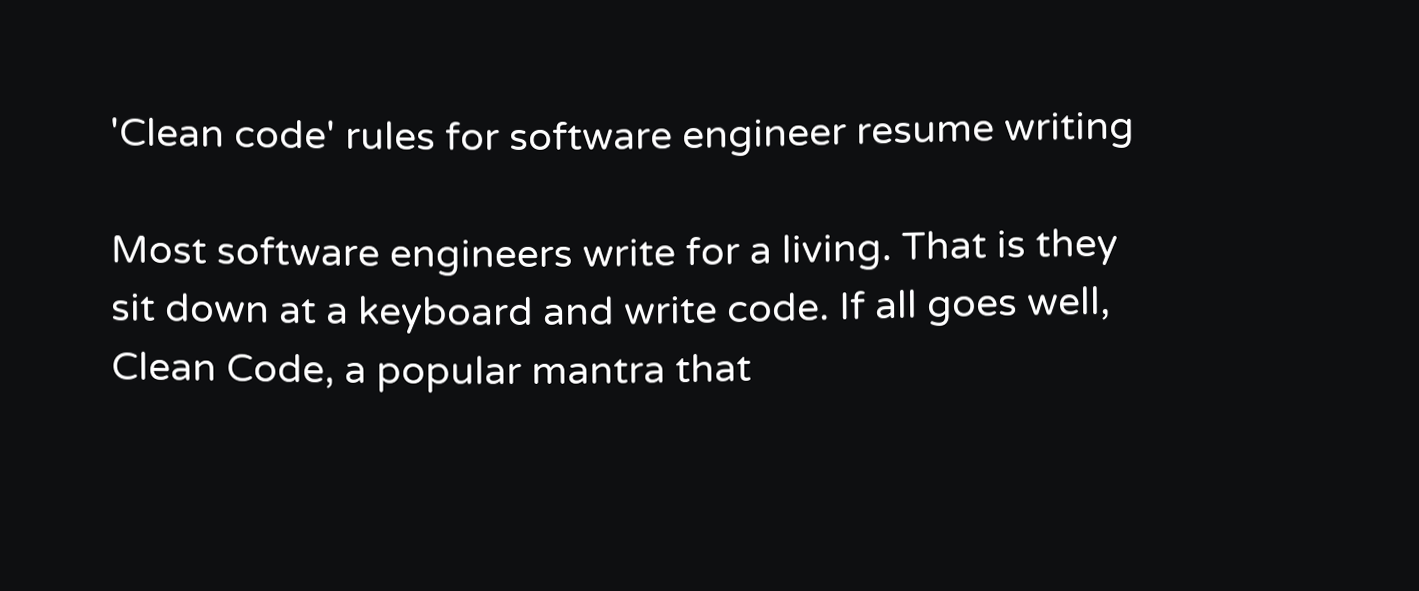'Clean code' rules for software engineer resume writing

Most software engineers write for a living. That is they sit down at a keyboard and write code. If all goes well, Clean Code, a popular mantra that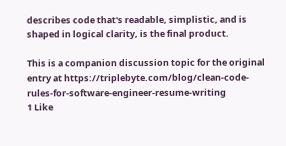describes code that's readable, simplistic, and is shaped in logical clarity, is the final product.

This is a companion discussion topic for the original entry at https://triplebyte.com/blog/clean-code-rules-for-software-engineer-resume-writing
1 Like